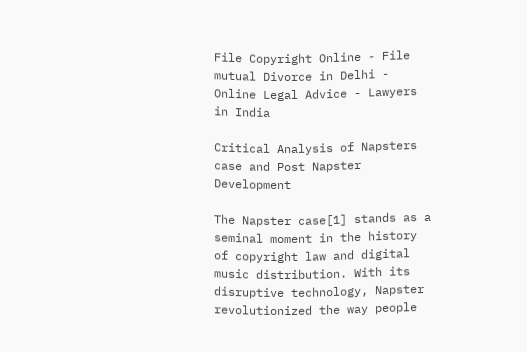File Copyright Online - File mutual Divorce in Delhi - Online Legal Advice - Lawyers in India

Critical Analysis of Napsters case and Post Napster Development

The Napster case[1] stands as a seminal moment in the history of copyright law and digital music distribution. With its disruptive technology, Napster revolutionized the way people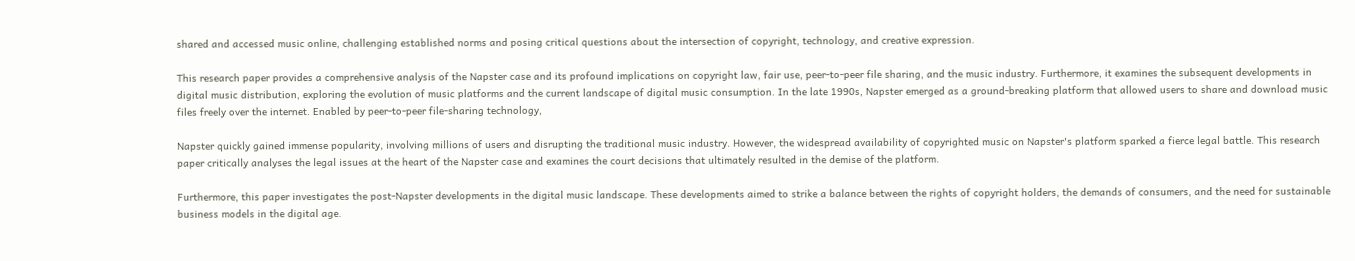shared and accessed music online, challenging established norms and posing critical questions about the intersection of copyright, technology, and creative expression.

This research paper provides a comprehensive analysis of the Napster case and its profound implications on copyright law, fair use, peer-to-peer file sharing, and the music industry. Furthermore, it examines the subsequent developments in digital music distribution, exploring the evolution of music platforms and the current landscape of digital music consumption. In the late 1990s, Napster emerged as a ground-breaking platform that allowed users to share and download music files freely over the internet. Enabled by peer-to-peer file-sharing technology,

Napster quickly gained immense popularity, involving millions of users and disrupting the traditional music industry. However, the widespread availability of copyrighted music on Napster's platform sparked a fierce legal battle. This research paper critically analyses the legal issues at the heart of the Napster case and examines the court decisions that ultimately resulted in the demise of the platform.

Furthermore, this paper investigates the post-Napster developments in the digital music landscape. These developments aimed to strike a balance between the rights of copyright holders, the demands of consumers, and the need for sustainable business models in the digital age.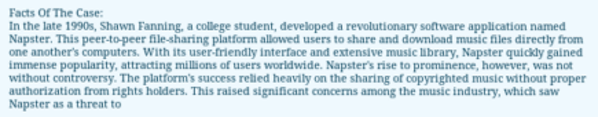Facts Of The Case:
In the late 1990s, Shawn Fanning, a college student, developed a revolutionary software application named Napster. This peer-to-peer file-sharing platform allowed users to share and download music files directly from one another's computers. With its user-friendly interface and extensive music library, Napster quickly gained immense popularity, attracting millions of users worldwide. Napster's rise to prominence, however, was not without controversy. The platform's success relied heavily on the sharing of copyrighted music without proper authorization from rights holders. This raised significant concerns among the music industry, which saw Napster as a threat to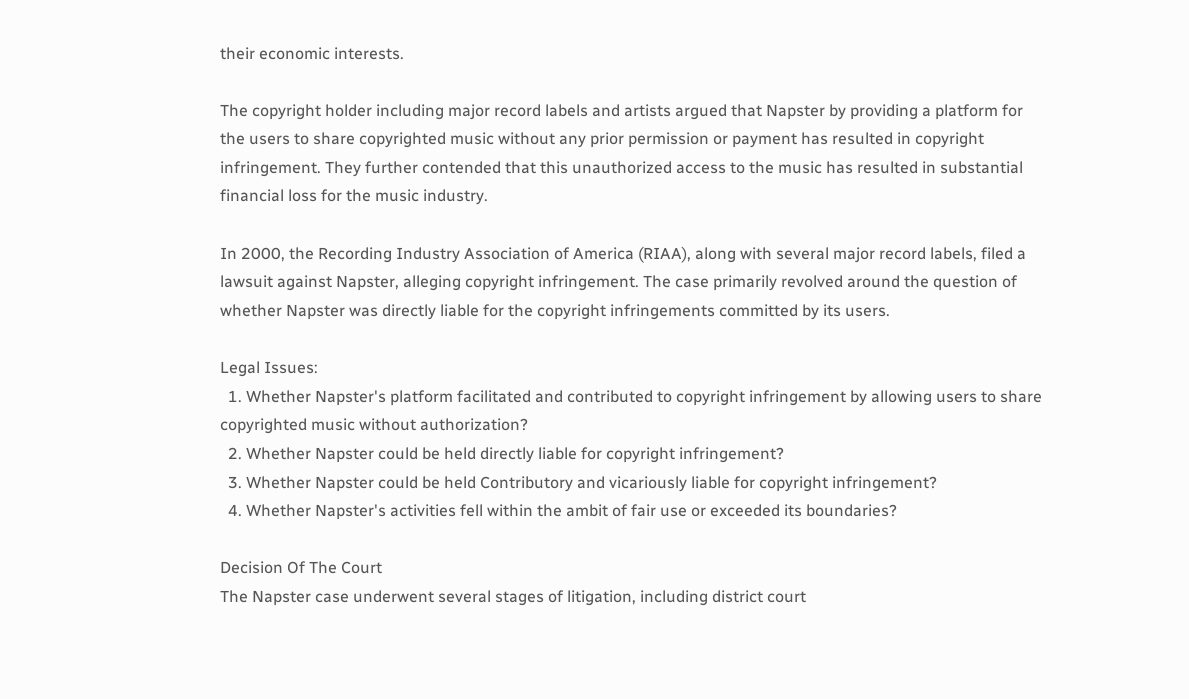their economic interests.

The copyright holder including major record labels and artists argued that Napster by providing a platform for the users to share copyrighted music without any prior permission or payment has resulted in copyright infringement. They further contended that this unauthorized access to the music has resulted in substantial financial loss for the music industry.

In 2000, the Recording Industry Association of America (RIAA), along with several major record labels, filed a lawsuit against Napster, alleging copyright infringement. The case primarily revolved around the question of whether Napster was directly liable for the copyright infringements committed by its users.

Legal Issues:
  1. Whether Napster's platform facilitated and contributed to copyright infringement by allowing users to share copyrighted music without authorization?
  2. Whether Napster could be held directly liable for copyright infringement?
  3. Whether Napster could be held Contributory and vicariously liable for copyright infringement?
  4. Whether Napster's activities fell within the ambit of fair use or exceeded its boundaries?

Decision Of The Court
The Napster case underwent several stages of litigation, including district court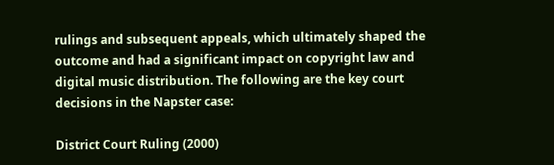rulings and subsequent appeals, which ultimately shaped the outcome and had a significant impact on copyright law and digital music distribution. The following are the key court decisions in the Napster case:

District Court Ruling (2000)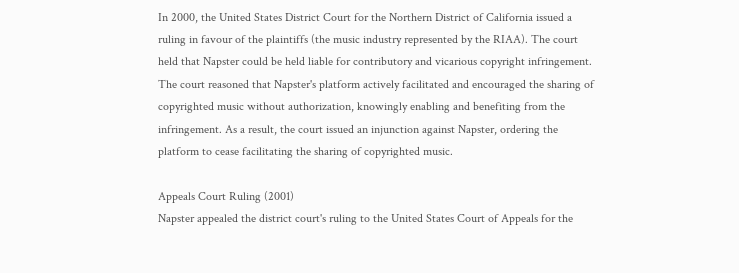In 2000, the United States District Court for the Northern District of California issued a ruling in favour of the plaintiffs (the music industry represented by the RIAA). The court held that Napster could be held liable for contributory and vicarious copyright infringement. The court reasoned that Napster's platform actively facilitated and encouraged the sharing of copyrighted music without authorization, knowingly enabling and benefiting from the infringement. As a result, the court issued an injunction against Napster, ordering the platform to cease facilitating the sharing of copyrighted music.

Appeals Court Ruling (2001)
Napster appealed the district court's ruling to the United States Court of Appeals for the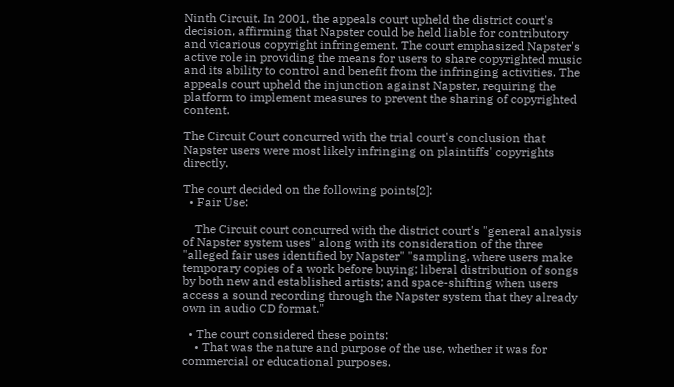Ninth Circuit. In 2001, the appeals court upheld the district court's decision, affirming that Napster could be held liable for contributory and vicarious copyright infringement. The court emphasized Napster's active role in providing the means for users to share copyrighted music and its ability to control and benefit from the infringing activities. The appeals court upheld the injunction against Napster, requiring the platform to implement measures to prevent the sharing of copyrighted content.

The Circuit Court concurred with the trial court's conclusion that Napster users were most likely infringing on plaintiffs' copyrights directly.

The court decided on the following points[2]:
  • Fair Use:

    The Circuit court concurred with the district court's "general analysis of Napster system uses" along with its consideration of the three "alleged fair uses identified by Napster" "sampling, where users make temporary copies of a work before buying; liberal distribution of songs by both new and established artists; and space-shifting when users access a sound recording through the Napster system that they already own in audio CD format."

  • The court considered these points:
    • That was the nature and purpose of the use, whether it was for commercial or educational purposes.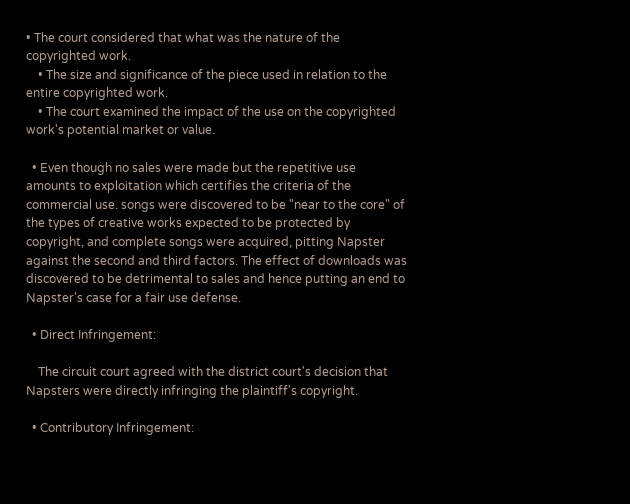• The court considered that what was the nature of the copyrighted work.
    • The size and significance of the piece used in relation to the entire copyrighted work.
    • The court examined the impact of the use on the copyrighted work's potential market or value.

  • Even though no sales were made but the repetitive use amounts to exploitation which certifies the criteria of the commercial use. songs were discovered to be "near to the core" of the types of creative works expected to be protected by copyright, and complete songs were acquired, pitting Napster against the second and third factors. The effect of downloads was discovered to be detrimental to sales and hence putting an end to Napster's case for a fair use defense.

  • Direct Infringement:

    The circuit court agreed with the district court's decision that Napsters were directly infringing the plaintiff's copyright.

  • Contributory Infringement: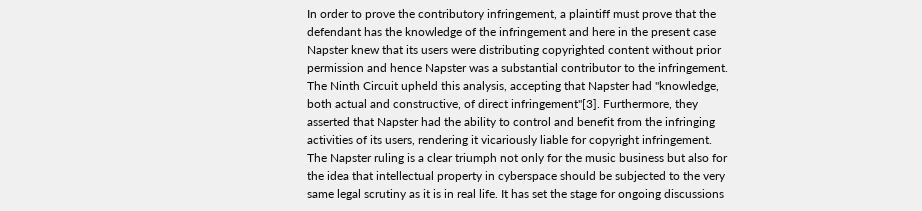In order to prove the contributory infringement, a plaintiff must prove that the defendant has the knowledge of the infringement and here in the present case Napster knew that its users were distributing copyrighted content without prior permission and hence Napster was a substantial contributor to the infringement. The Ninth Circuit upheld this analysis, accepting that Napster had "knowledge, both actual and constructive, of direct infringement"[3]. Furthermore, they asserted that Napster had the ability to control and benefit from the infringing activities of its users, rendering it vicariously liable for copyright infringement.
The Napster ruling is a clear triumph not only for the music business but also for the idea that intellectual property in cyberspace should be subjected to the very same legal scrutiny as it is in real life. It has set the stage for ongoing discussions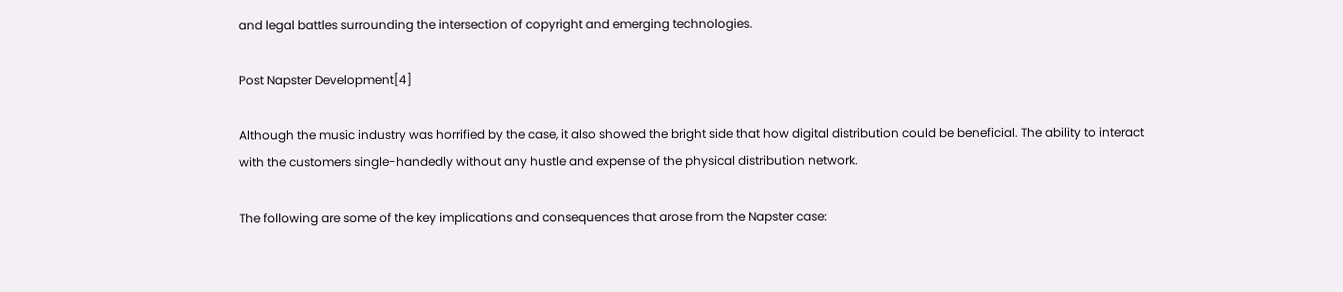and legal battles surrounding the intersection of copyright and emerging technologies.

Post Napster Development[4]

Although the music industry was horrified by the case, it also showed the bright side that how digital distribution could be beneficial. The ability to interact with the customers single-handedly without any hustle and expense of the physical distribution network.

The following are some of the key implications and consequences that arose from the Napster case: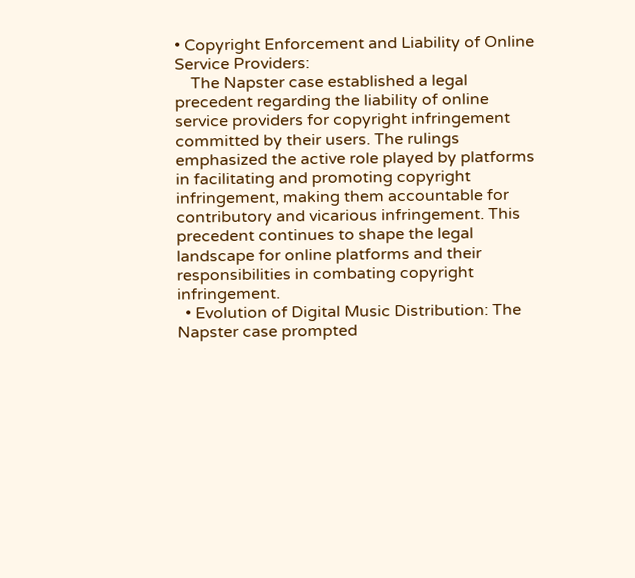• Copyright Enforcement and Liability of Online Service Providers:
    The Napster case established a legal precedent regarding the liability of online service providers for copyright infringement committed by their users. The rulings emphasized the active role played by platforms in facilitating and promoting copyright infringement, making them accountable for contributory and vicarious infringement. This precedent continues to shape the legal landscape for online platforms and their responsibilities in combating copyright infringement.
  • Evolution of Digital Music Distribution: The Napster case prompted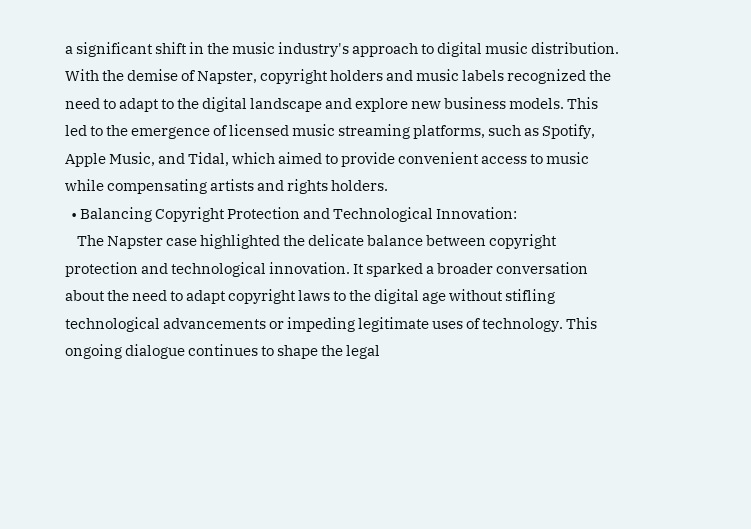a significant shift in the music industry's approach to digital music distribution. With the demise of Napster, copyright holders and music labels recognized the need to adapt to the digital landscape and explore new business models. This led to the emergence of licensed music streaming platforms, such as Spotify, Apple Music, and Tidal, which aimed to provide convenient access to music while compensating artists and rights holders.
  • Balancing Copyright Protection and Technological Innovation:
    The Napster case highlighted the delicate balance between copyright protection and technological innovation. It sparked a broader conversation about the need to adapt copyright laws to the digital age without stifling technological advancements or impeding legitimate uses of technology. This ongoing dialogue continues to shape the legal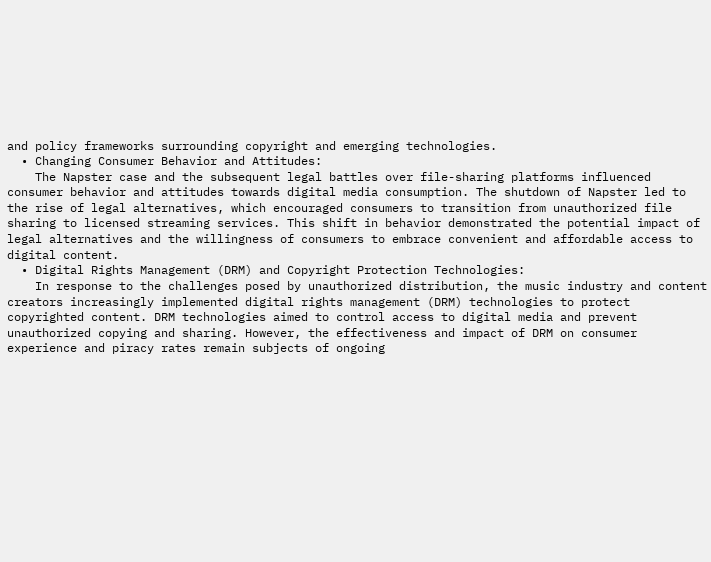and policy frameworks surrounding copyright and emerging technologies.
  • Changing Consumer Behavior and Attitudes:
    The Napster case and the subsequent legal battles over file-sharing platforms influenced consumer behavior and attitudes towards digital media consumption. The shutdown of Napster led to the rise of legal alternatives, which encouraged consumers to transition from unauthorized file sharing to licensed streaming services. This shift in behavior demonstrated the potential impact of legal alternatives and the willingness of consumers to embrace convenient and affordable access to digital content.
  • Digital Rights Management (DRM) and Copyright Protection Technologies:
    In response to the challenges posed by unauthorized distribution, the music industry and content creators increasingly implemented digital rights management (DRM) technologies to protect copyrighted content. DRM technologies aimed to control access to digital media and prevent unauthorized copying and sharing. However, the effectiveness and impact of DRM on consumer experience and piracy rates remain subjects of ongoing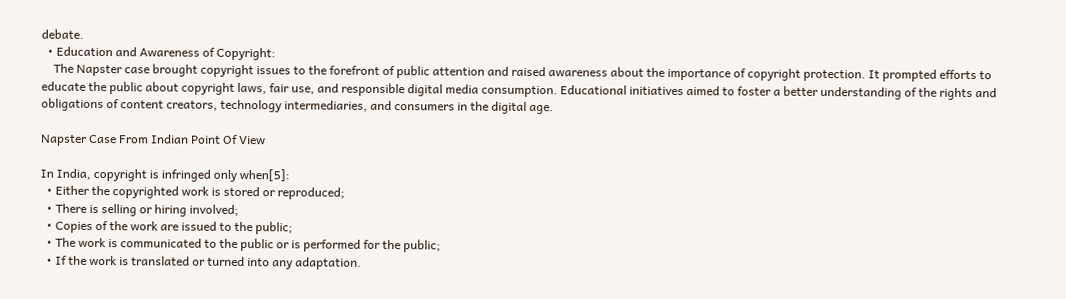debate.
  • Education and Awareness of Copyright:
    The Napster case brought copyright issues to the forefront of public attention and raised awareness about the importance of copyright protection. It prompted efforts to educate the public about copyright laws, fair use, and responsible digital media consumption. Educational initiatives aimed to foster a better understanding of the rights and obligations of content creators, technology intermediaries, and consumers in the digital age.

Napster Case From Indian Point Of View

In India, copyright is infringed only when[5]:
  • Either the copyrighted work is stored or reproduced;
  • There is selling or hiring involved;
  • Copies of the work are issued to the public;
  • The work is communicated to the public or is performed for the public;
  • If the work is translated or turned into any adaptation.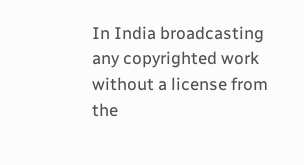In India broadcasting any copyrighted work without a license from the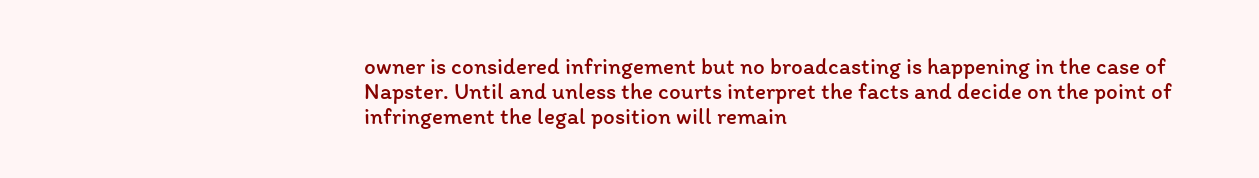owner is considered infringement but no broadcasting is happening in the case of Napster. Until and unless the courts interpret the facts and decide on the point of infringement the legal position will remain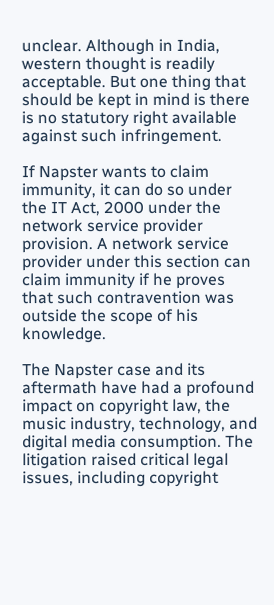unclear. Although in India, western thought is readily acceptable. But one thing that should be kept in mind is there is no statutory right available against such infringement.

If Napster wants to claim immunity, it can do so under the IT Act, 2000 under the network service provider provision. A network service provider under this section can claim immunity if he proves that such contravention was outside the scope of his knowledge.

The Napster case and its aftermath have had a profound impact on copyright law, the music industry, technology, and digital media consumption. The litigation raised critical legal issues, including copyright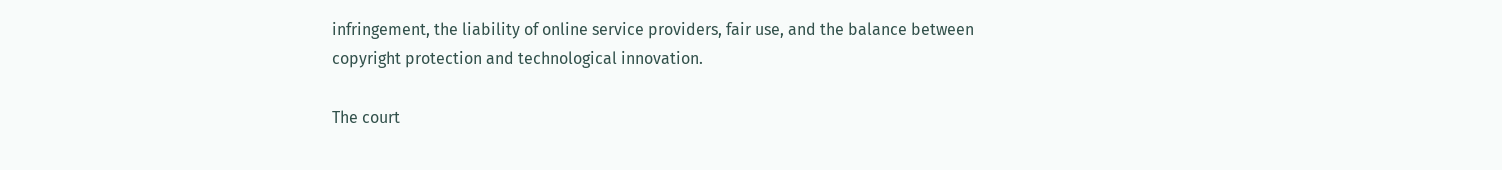infringement, the liability of online service providers, fair use, and the balance between copyright protection and technological innovation.

The court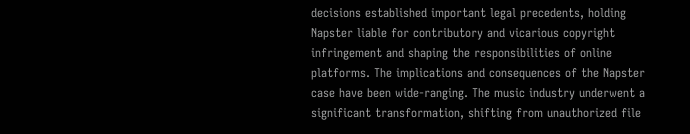decisions established important legal precedents, holding Napster liable for contributory and vicarious copyright infringement and shaping the responsibilities of online platforms. The implications and consequences of the Napster case have been wide-ranging. The music industry underwent a significant transformation, shifting from unauthorized file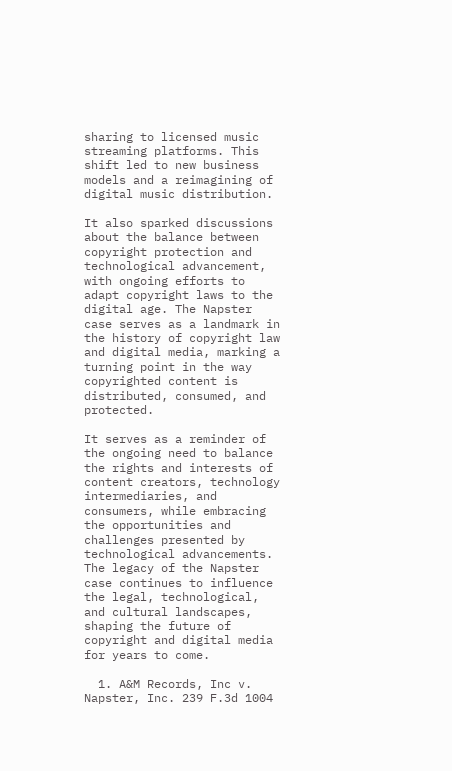sharing to licensed music streaming platforms. This shift led to new business models and a reimagining of digital music distribution.

It also sparked discussions about the balance between copyright protection and technological advancement, with ongoing efforts to adapt copyright laws to the digital age. The Napster case serves as a landmark in the history of copyright law and digital media, marking a turning point in the way copyrighted content is distributed, consumed, and protected.

It serves as a reminder of the ongoing need to balance the rights and interests of content creators, technology intermediaries, and consumers, while embracing the opportunities and challenges presented by technological advancements. The legacy of the Napster case continues to influence the legal, technological, and cultural landscapes, shaping the future of copyright and digital media for years to come.

  1. A&M Records, Inc v. Napster, Inc. 239 F.3d 1004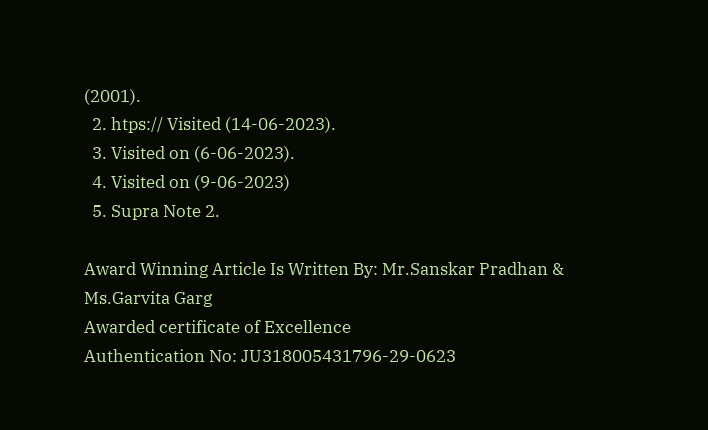(2001).
  2. htps:// Visited (14-06-2023).
  3. Visited on (6-06-2023).
  4. Visited on (9-06-2023)
  5. Supra Note 2.

Award Winning Article Is Written By: Mr.Sanskar Pradhan & Ms.Garvita Garg
Awarded certificate of Excellence
Authentication No: JU318005431796-29-0623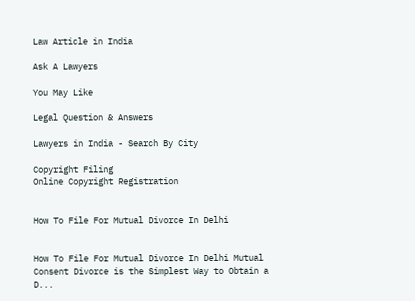Law Article in India

Ask A Lawyers

You May Like

Legal Question & Answers

Lawyers in India - Search By City

Copyright Filing
Online Copyright Registration


How To File For Mutual Divorce In Delhi


How To File For Mutual Divorce In Delhi Mutual Consent Divorce is the Simplest Way to Obtain a D...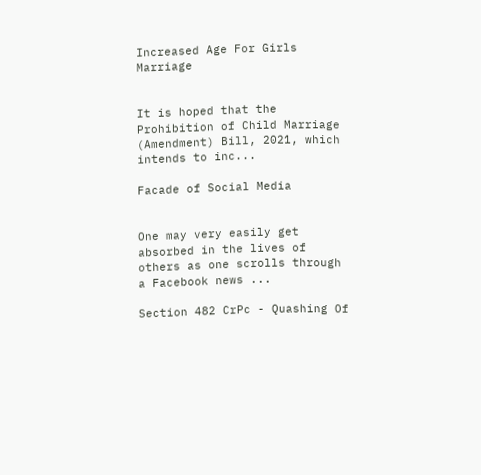Increased Age For Girls Marriage


It is hoped that the Prohibition of Child Marriage (Amendment) Bill, 2021, which intends to inc...

Facade of Social Media


One may very easily get absorbed in the lives of others as one scrolls through a Facebook news ...

Section 482 CrPc - Quashing Of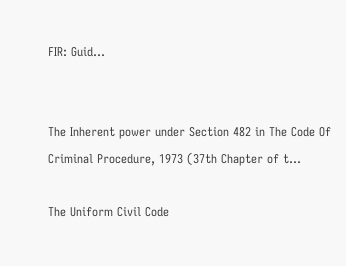FIR: Guid...


The Inherent power under Section 482 in The Code Of Criminal Procedure, 1973 (37th Chapter of t...

The Uniform Civil Code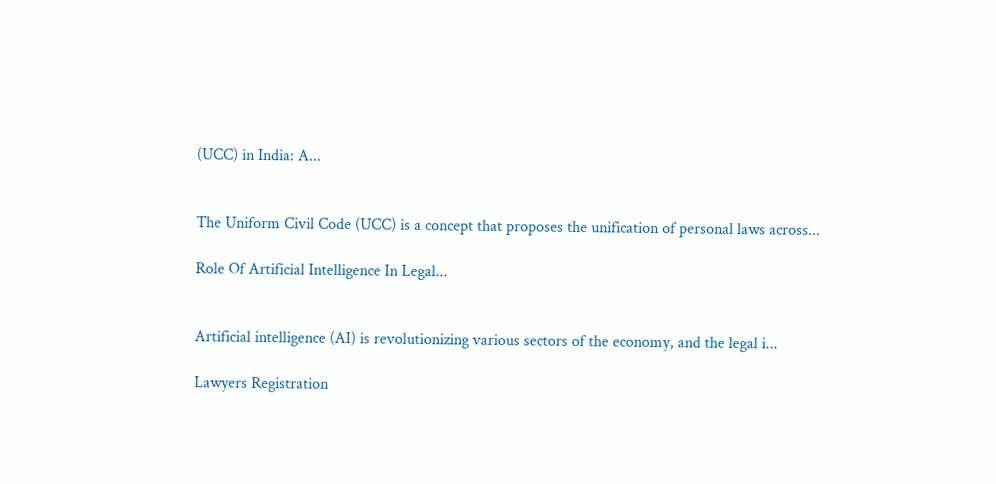(UCC) in India: A...


The Uniform Civil Code (UCC) is a concept that proposes the unification of personal laws across...

Role Of Artificial Intelligence In Legal...


Artificial intelligence (AI) is revolutionizing various sectors of the economy, and the legal i...

Lawyers Registration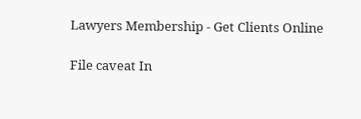Lawyers Membership - Get Clients Online

File caveat In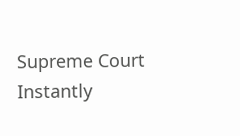Supreme Court Instantly